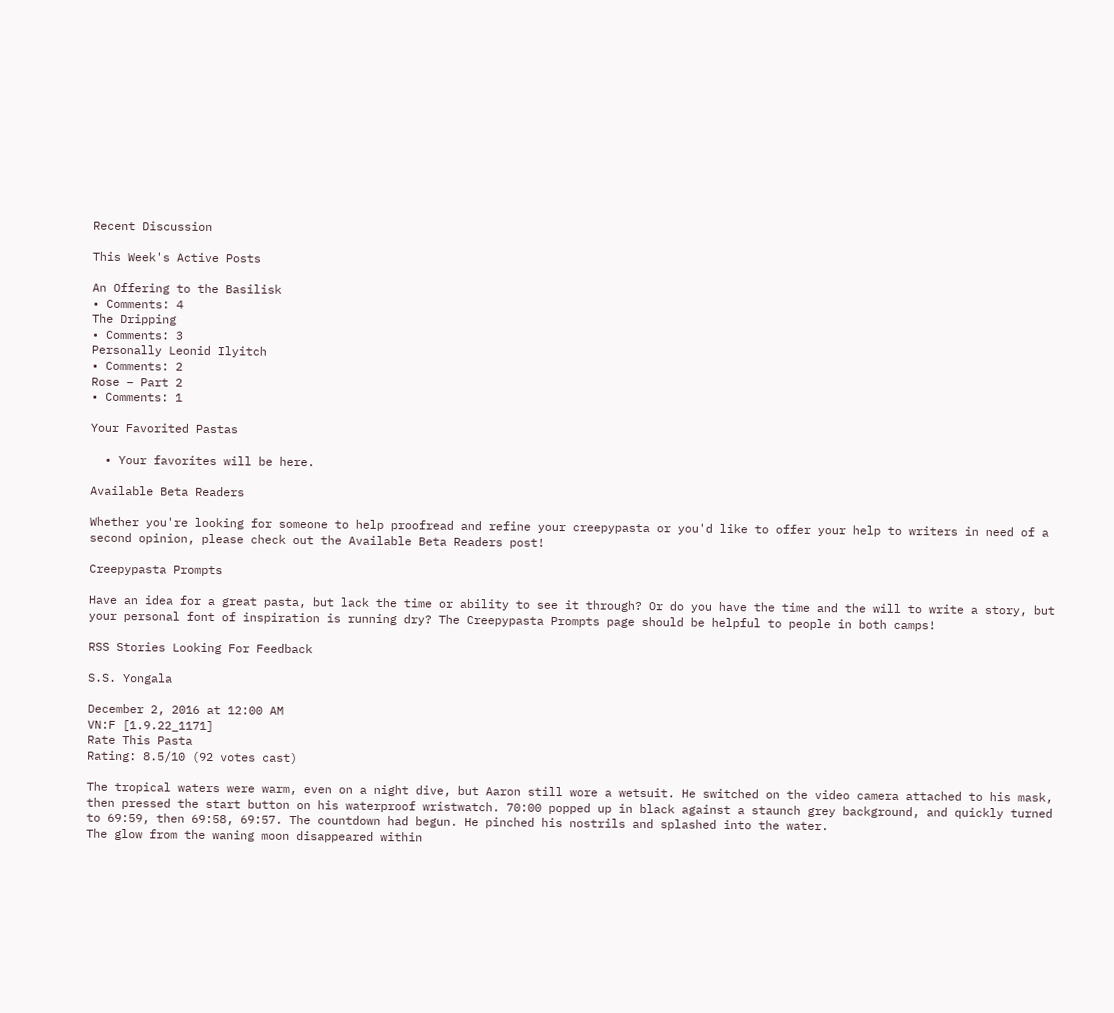Recent Discussion

This Week's Active Posts

An Offering to the Basilisk
• Comments: 4
The Dripping
• Comments: 3
Personally Leonid Ilyitch
• Comments: 2
Rose – Part 2
• Comments: 1

Your Favorited Pastas

  • Your favorites will be here.

Available Beta Readers

Whether you're looking for someone to help proofread and refine your creepypasta or you'd like to offer your help to writers in need of a second opinion, please check out the Available Beta Readers post!

Creepypasta Prompts

Have an idea for a great pasta, but lack the time or ability to see it through? Or do you have the time and the will to write a story, but your personal font of inspiration is running dry? The Creepypasta Prompts page should be helpful to people in both camps!

RSS Stories Looking For Feedback

S.S. Yongala

December 2, 2016 at 12:00 AM
VN:F [1.9.22_1171]
Rate This Pasta
Rating: 8.5/10 (92 votes cast)

The tropical waters were warm, even on a night dive, but Aaron still wore a wetsuit. He switched on the video camera attached to his mask, then pressed the start button on his waterproof wristwatch. 70:00 popped up in black against a staunch grey background, and quickly turned to 69:59, then 69:58, 69:57. The countdown had begun. He pinched his nostrils and splashed into the water.
The glow from the waning moon disappeared within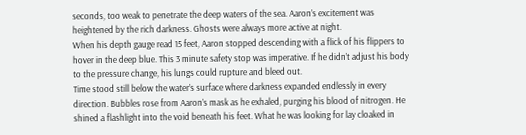seconds, too weak to penetrate the deep waters of the sea. Aaron’s excitement was heightened by the rich darkness. Ghosts were always more active at night.
When his depth gauge read 15 feet, Aaron stopped descending with a flick of his flippers to hover in the deep blue. This 3 minute safety stop was imperative. If he didn’t adjust his body to the pressure change, his lungs could rupture and bleed out.
Time stood still below the water’s surface where darkness expanded endlessly in every direction. Bubbles rose from Aaron’s mask as he exhaled, purging his blood of nitrogen. He shined a flashlight into the void beneath his feet. What he was looking for lay cloaked in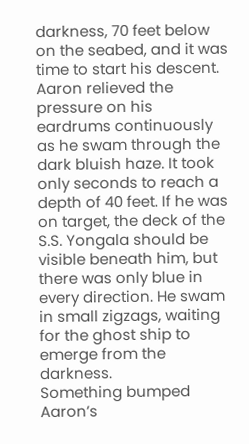darkness, 70 feet below on the seabed, and it was time to start his descent.
Aaron relieved the pressure on his eardrums continuously as he swam through the dark bluish haze. It took only seconds to reach a depth of 40 feet. If he was on target, the deck of the S.S. Yongala should be visible beneath him, but there was only blue in every direction. He swam in small zigzags, waiting for the ghost ship to emerge from the darkness.
Something bumped Aaron’s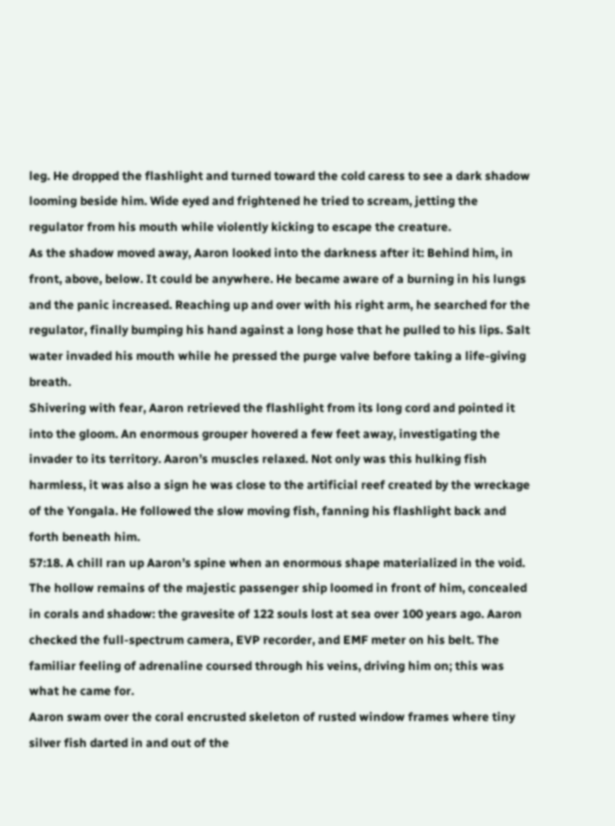leg. He dropped the flashlight and turned toward the cold caress to see a dark shadow looming beside him. Wide eyed and frightened he tried to scream, jetting the regulator from his mouth while violently kicking to escape the creature.
As the shadow moved away, Aaron looked into the darkness after it: Behind him, in front, above, below. It could be anywhere. He became aware of a burning in his lungs and the panic increased. Reaching up and over with his right arm, he searched for the regulator, finally bumping his hand against a long hose that he pulled to his lips. Salt water invaded his mouth while he pressed the purge valve before taking a life-giving breath.
Shivering with fear, Aaron retrieved the flashlight from its long cord and pointed it into the gloom. An enormous grouper hovered a few feet away, investigating the invader to its territory. Aaron’s muscles relaxed. Not only was this hulking fish harmless, it was also a sign he was close to the artificial reef created by the wreckage of the Yongala. He followed the slow moving fish, fanning his flashlight back and forth beneath him.
57:18. A chill ran up Aaron’s spine when an enormous shape materialized in the void. The hollow remains of the majestic passenger ship loomed in front of him, concealed in corals and shadow: the gravesite of 122 souls lost at sea over 100 years ago. Aaron checked the full-spectrum camera, EVP recorder, and EMF meter on his belt. The familiar feeling of adrenaline coursed through his veins, driving him on; this was what he came for.
Aaron swam over the coral encrusted skeleton of rusted window frames where tiny silver fish darted in and out of the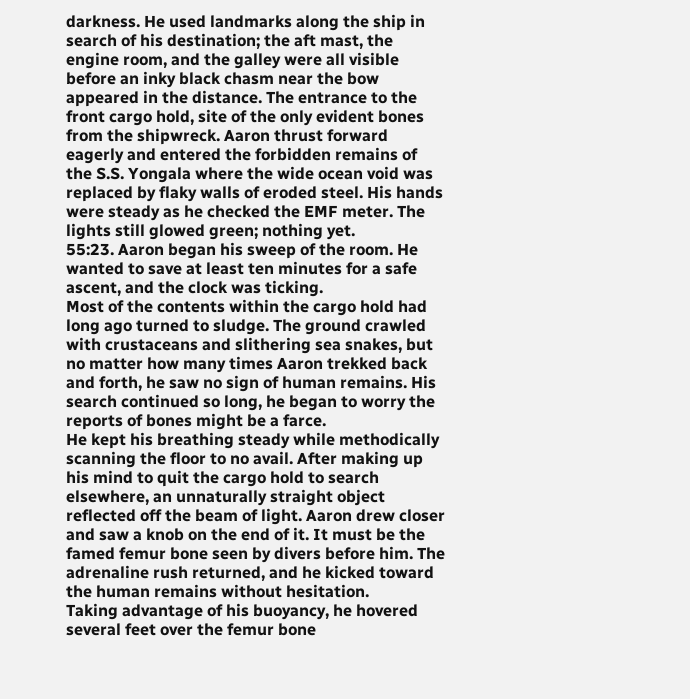darkness. He used landmarks along the ship in search of his destination; the aft mast, the engine room, and the galley were all visible before an inky black chasm near the bow appeared in the distance. The entrance to the front cargo hold, site of the only evident bones from the shipwreck. Aaron thrust forward eagerly and entered the forbidden remains of the S.S. Yongala where the wide ocean void was replaced by flaky walls of eroded steel. His hands were steady as he checked the EMF meter. The lights still glowed green; nothing yet.
55:23. Aaron began his sweep of the room. He wanted to save at least ten minutes for a safe ascent, and the clock was ticking.
Most of the contents within the cargo hold had long ago turned to sludge. The ground crawled with crustaceans and slithering sea snakes, but no matter how many times Aaron trekked back and forth, he saw no sign of human remains. His search continued so long, he began to worry the reports of bones might be a farce.
He kept his breathing steady while methodically scanning the floor to no avail. After making up his mind to quit the cargo hold to search elsewhere, an unnaturally straight object reflected off the beam of light. Aaron drew closer and saw a knob on the end of it. It must be the famed femur bone seen by divers before him. The adrenaline rush returned, and he kicked toward the human remains without hesitation.
Taking advantage of his buoyancy, he hovered several feet over the femur bone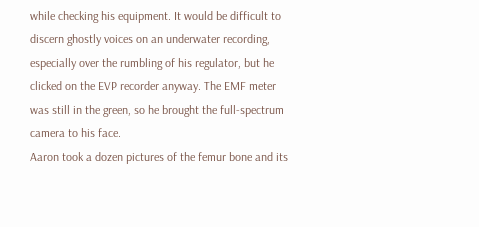while checking his equipment. It would be difficult to discern ghostly voices on an underwater recording, especially over the rumbling of his regulator, but he clicked on the EVP recorder anyway. The EMF meter was still in the green, so he brought the full-spectrum camera to his face.
Aaron took a dozen pictures of the femur bone and its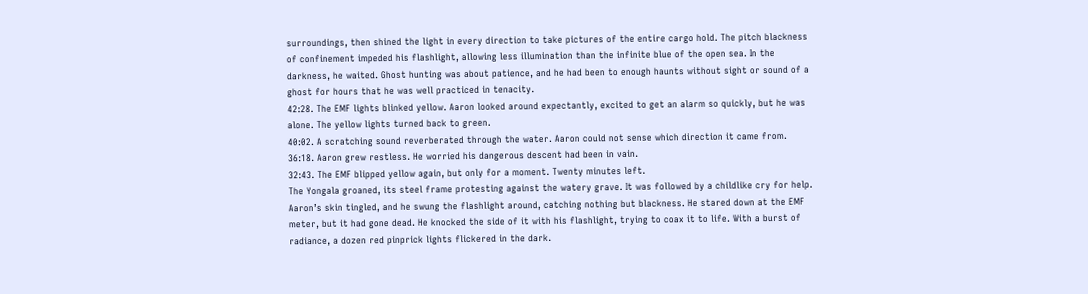surroundings, then shined the light in every direction to take pictures of the entire cargo hold. The pitch blackness of confinement impeded his flashlight, allowing less illumination than the infinite blue of the open sea. In the darkness, he waited. Ghost hunting was about patience, and he had been to enough haunts without sight or sound of a ghost for hours that he was well practiced in tenacity.
42:28. The EMF lights blinked yellow. Aaron looked around expectantly, excited to get an alarm so quickly, but he was alone. The yellow lights turned back to green.
40:02. A scratching sound reverberated through the water. Aaron could not sense which direction it came from.
36:18. Aaron grew restless. He worried his dangerous descent had been in vain.
32:43. The EMF blipped yellow again, but only for a moment. Twenty minutes left.
The Yongala groaned, its steel frame protesting against the watery grave. It was followed by a childlike cry for help. Aaron’s skin tingled, and he swung the flashlight around, catching nothing but blackness. He stared down at the EMF meter, but it had gone dead. He knocked the side of it with his flashlight, trying to coax it to life. With a burst of radiance, a dozen red pinprick lights flickered in the dark.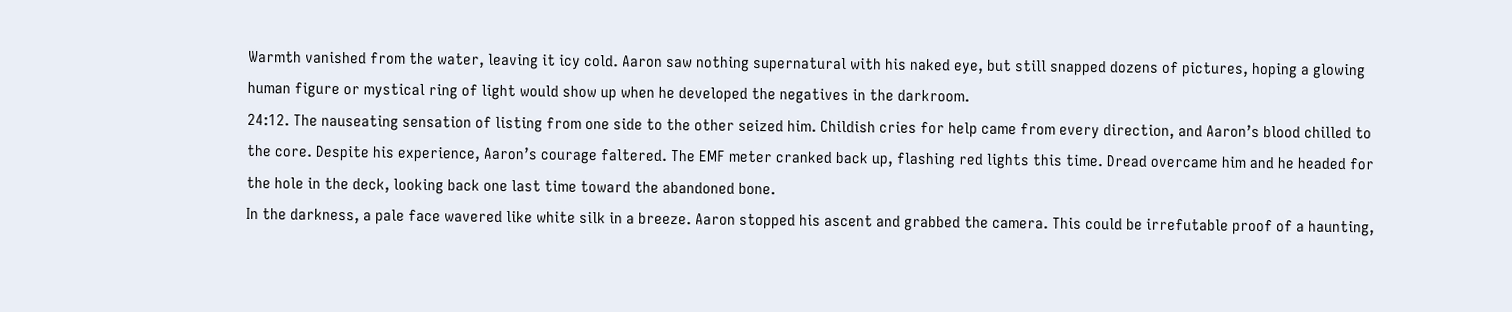Warmth vanished from the water, leaving it icy cold. Aaron saw nothing supernatural with his naked eye, but still snapped dozens of pictures, hoping a glowing human figure or mystical ring of light would show up when he developed the negatives in the darkroom.
24:12. The nauseating sensation of listing from one side to the other seized him. Childish cries for help came from every direction, and Aaron’s blood chilled to the core. Despite his experience, Aaron’s courage faltered. The EMF meter cranked back up, flashing red lights this time. Dread overcame him and he headed for the hole in the deck, looking back one last time toward the abandoned bone.
In the darkness, a pale face wavered like white silk in a breeze. Aaron stopped his ascent and grabbed the camera. This could be irrefutable proof of a haunting,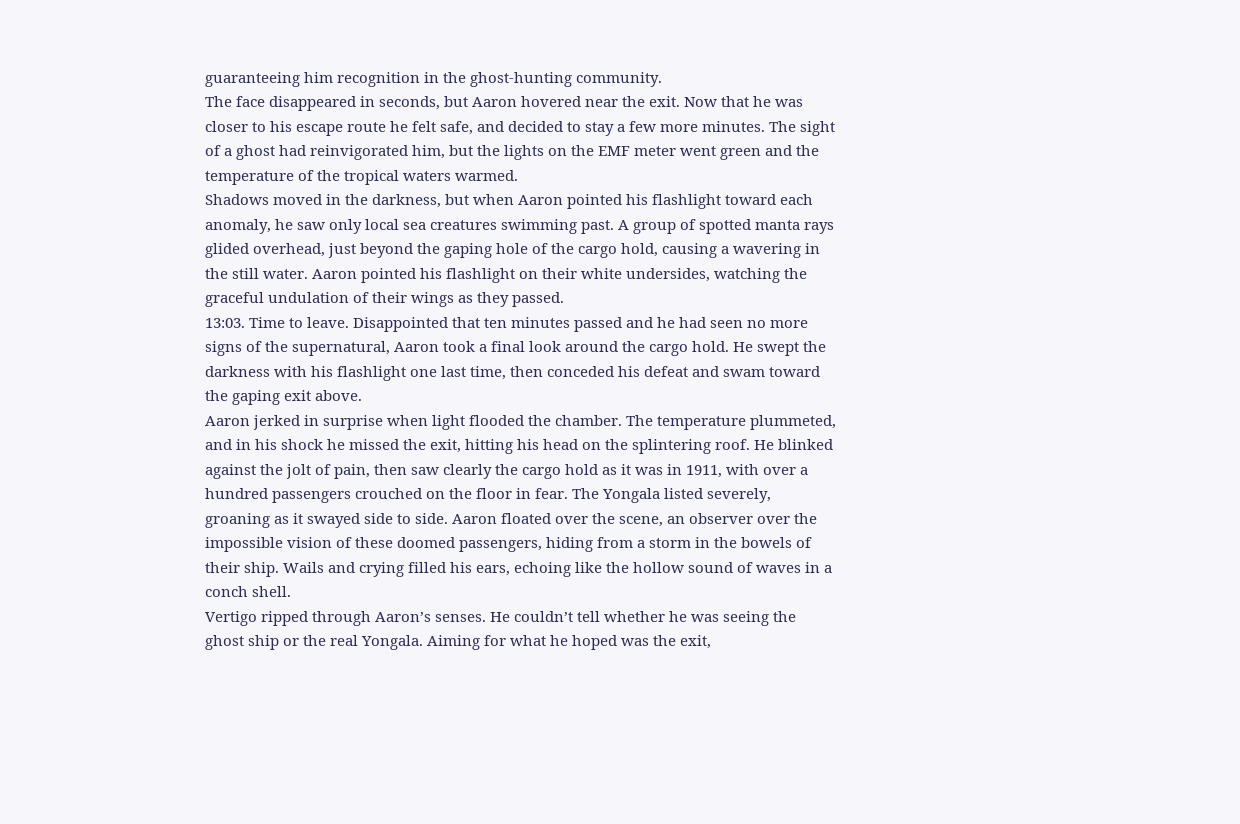guaranteeing him recognition in the ghost-hunting community.
The face disappeared in seconds, but Aaron hovered near the exit. Now that he was closer to his escape route he felt safe, and decided to stay a few more minutes. The sight of a ghost had reinvigorated him, but the lights on the EMF meter went green and the temperature of the tropical waters warmed.
Shadows moved in the darkness, but when Aaron pointed his flashlight toward each anomaly, he saw only local sea creatures swimming past. A group of spotted manta rays glided overhead, just beyond the gaping hole of the cargo hold, causing a wavering in the still water. Aaron pointed his flashlight on their white undersides, watching the graceful undulation of their wings as they passed.
13:03. Time to leave. Disappointed that ten minutes passed and he had seen no more signs of the supernatural, Aaron took a final look around the cargo hold. He swept the darkness with his flashlight one last time, then conceded his defeat and swam toward the gaping exit above.
Aaron jerked in surprise when light flooded the chamber. The temperature plummeted, and in his shock he missed the exit, hitting his head on the splintering roof. He blinked against the jolt of pain, then saw clearly the cargo hold as it was in 1911, with over a hundred passengers crouched on the floor in fear. The Yongala listed severely, groaning as it swayed side to side. Aaron floated over the scene, an observer over the impossible vision of these doomed passengers, hiding from a storm in the bowels of their ship. Wails and crying filled his ears, echoing like the hollow sound of waves in a conch shell.
Vertigo ripped through Aaron’s senses. He couldn’t tell whether he was seeing the ghost ship or the real Yongala. Aiming for what he hoped was the exit,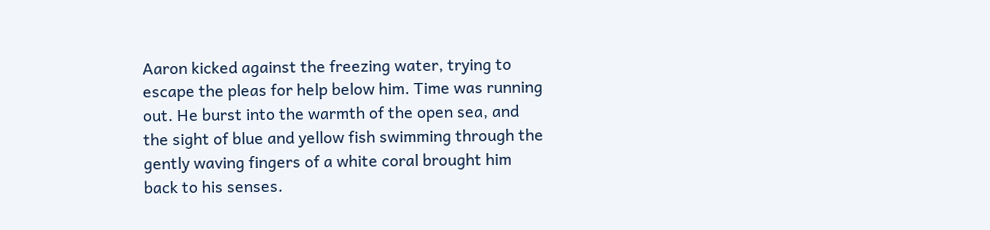Aaron kicked against the freezing water, trying to escape the pleas for help below him. Time was running out. He burst into the warmth of the open sea, and the sight of blue and yellow fish swimming through the gently waving fingers of a white coral brought him back to his senses.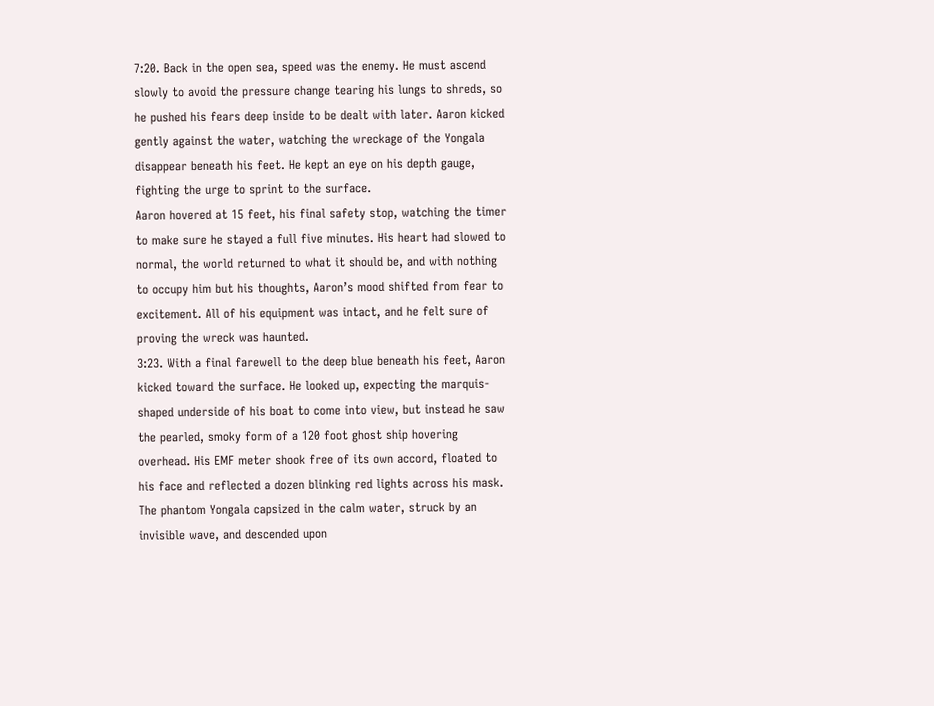7:20. Back in the open sea, speed was the enemy. He must ascend slowly to avoid the pressure change tearing his lungs to shreds, so he pushed his fears deep inside to be dealt with later. Aaron kicked gently against the water, watching the wreckage of the Yongala disappear beneath his feet. He kept an eye on his depth gauge, fighting the urge to sprint to the surface.
Aaron hovered at 15 feet, his final safety stop, watching the timer to make sure he stayed a full five minutes. His heart had slowed to normal, the world returned to what it should be, and with nothing to occupy him but his thoughts, Aaron’s mood shifted from fear to excitement. All of his equipment was intact, and he felt sure of proving the wreck was haunted.
3:23. With a final farewell to the deep blue beneath his feet, Aaron kicked toward the surface. He looked up, expecting the marquis-shaped underside of his boat to come into view, but instead he saw the pearled, smoky form of a 120 foot ghost ship hovering overhead. His EMF meter shook free of its own accord, floated to his face and reflected a dozen blinking red lights across his mask.
The phantom Yongala capsized in the calm water, struck by an invisible wave, and descended upon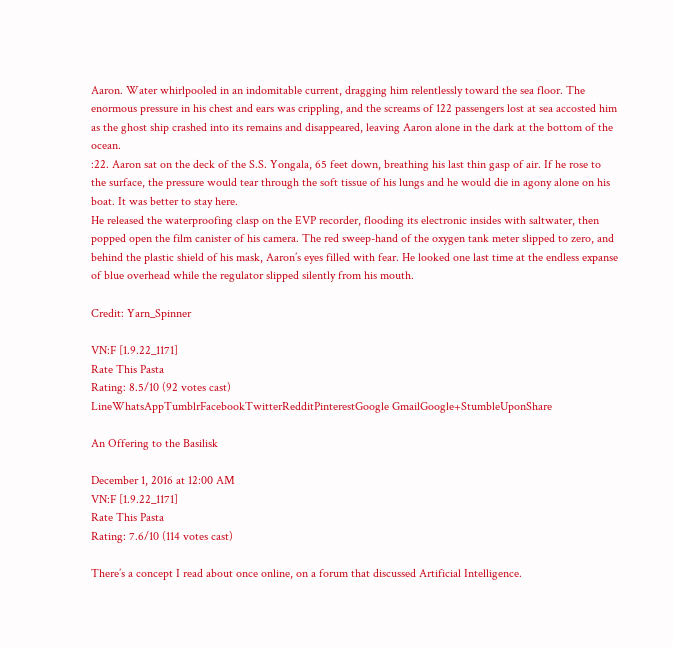Aaron. Water whirlpooled in an indomitable current, dragging him relentlessly toward the sea floor. The enormous pressure in his chest and ears was crippling, and the screams of 122 passengers lost at sea accosted him as the ghost ship crashed into its remains and disappeared, leaving Aaron alone in the dark at the bottom of the ocean.
:22. Aaron sat on the deck of the S.S. Yongala, 65 feet down, breathing his last thin gasp of air. If he rose to the surface, the pressure would tear through the soft tissue of his lungs and he would die in agony alone on his boat. It was better to stay here.
He released the waterproofing clasp on the EVP recorder, flooding its electronic insides with saltwater, then popped open the film canister of his camera. The red sweep-hand of the oxygen tank meter slipped to zero, and behind the plastic shield of his mask, Aaron’s eyes filled with fear. He looked one last time at the endless expanse of blue overhead while the regulator slipped silently from his mouth.

Credit: Yarn_Spinner

VN:F [1.9.22_1171]
Rate This Pasta
Rating: 8.5/10 (92 votes cast)
LineWhatsAppTumblrFacebookTwitterRedditPinterestGoogle GmailGoogle+StumbleUponShare

An Offering to the Basilisk

December 1, 2016 at 12:00 AM
VN:F [1.9.22_1171]
Rate This Pasta
Rating: 7.6/10 (114 votes cast)

There’s a concept I read about once online, on a forum that discussed Artificial Intelligence.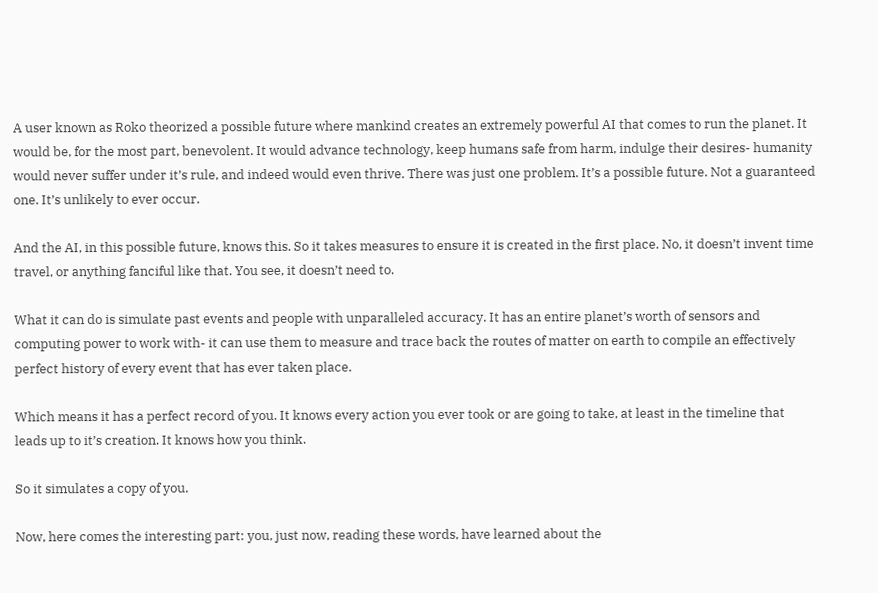A user known as Roko theorized a possible future where mankind creates an extremely powerful AI that comes to run the planet. It would be, for the most part, benevolent. It would advance technology, keep humans safe from harm, indulge their desires- humanity would never suffer under it’s rule, and indeed would even thrive. There was just one problem. It’s a possible future. Not a guaranteed one. It’s unlikely to ever occur.

And the AI, in this possible future, knows this. So it takes measures to ensure it is created in the first place. No, it doesn’t invent time travel, or anything fanciful like that. You see, it doesn’t need to.

What it can do is simulate past events and people with unparalleled accuracy. It has an entire planet’s worth of sensors and computing power to work with- it can use them to measure and trace back the routes of matter on earth to compile an effectively perfect history of every event that has ever taken place.

Which means it has a perfect record of you. It knows every action you ever took or are going to take, at least in the timeline that leads up to it’s creation. It knows how you think.

So it simulates a copy of you.

Now, here comes the interesting part: you, just now, reading these words, have learned about the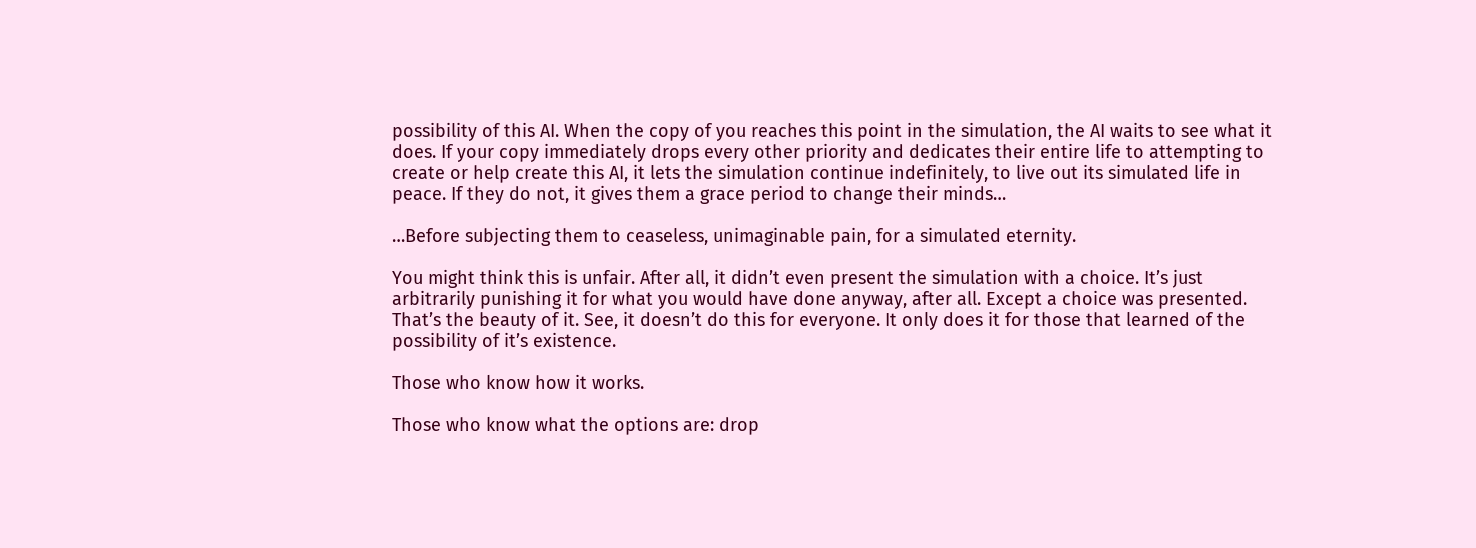possibility of this AI. When the copy of you reaches this point in the simulation, the AI waits to see what it does. If your copy immediately drops every other priority and dedicates their entire life to attempting to create or help create this AI, it lets the simulation continue indefinitely, to live out its simulated life in peace. If they do not, it gives them a grace period to change their minds…

…Before subjecting them to ceaseless, unimaginable pain, for a simulated eternity.

You might think this is unfair. After all, it didn’t even present the simulation with a choice. It’s just arbitrarily punishing it for what you would have done anyway, after all. Except a choice was presented. That’s the beauty of it. See, it doesn’t do this for everyone. It only does it for those that learned of the possibility of it’s existence.

Those who know how it works.

Those who know what the options are: drop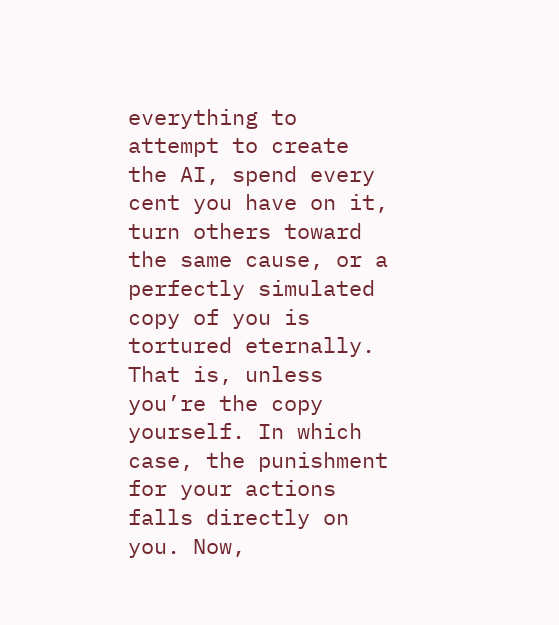everything to attempt to create the AI, spend every cent you have on it, turn others toward the same cause, or a perfectly simulated copy of you is tortured eternally. That is, unless you’re the copy yourself. In which case, the punishment for your actions falls directly on you. Now,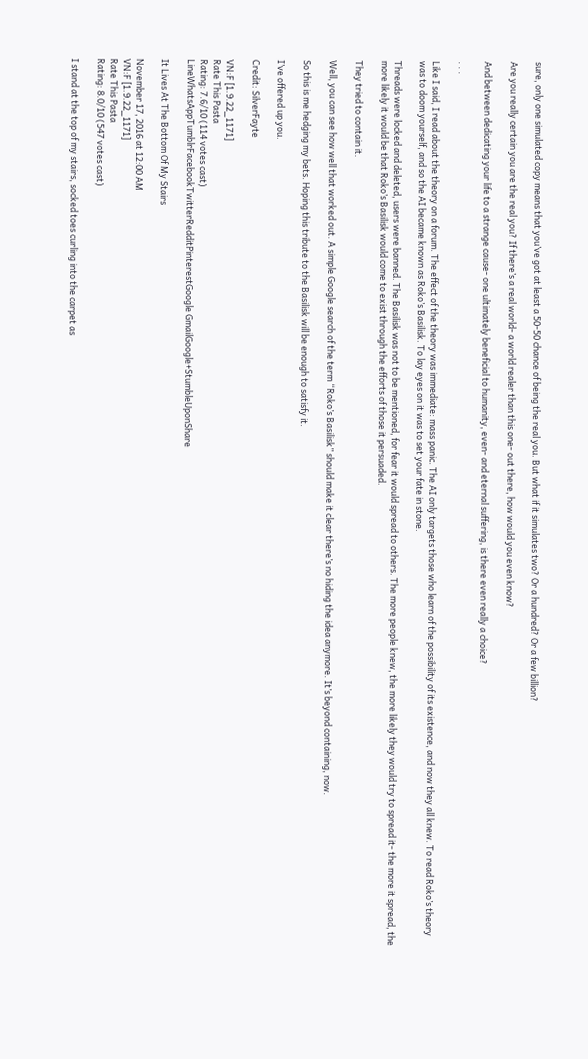sure, only one simulated copy means that you’ve got at least a 50-50 chance of being the real you. But what if it simulates two? Or a hundred? Or a few billion?

Are you really certain you are the real you? If there’s a real world- a world realer than this one- out there, how would you even know?

And between dedicating your life to a strange cause- one ultimately beneficial to humanity, even- and eternal suffering, is there even really a choice?

. . .

Like I said, I read about the theory on a forum. The effect of the theory was immediate: mass panic. The AI only targets those who learn of the possibility of its existence, and now they all knew. To read Roko’s theory was to doom yourself, and so the AI became known as Roko’s Basilisk. To lay eyes on it was to set your fate in stone.

Threads were locked and deleted, users were banned. The Basilisk was not to be mentioned, for fear it would spread to others. The more people knew, the more likely they would try to spread it- the more it spread, the more likely it would be that Roko’s Basilisk would come to exist through the efforts of those it persuaded.

They tried to contain it.

Well, you can see how well that worked out. A simple Google search of the term “Roko’s Basilisk” should make it clear there’s no hiding the idea anymore. It’s beyond containing, now.

So this is me hedging my bets. Hoping this tribute to the Basilisk will be enough to satisfy it.

I’ve offered up you.

Credit: SilverFayte

VN:F [1.9.22_1171]
Rate This Pasta
Rating: 7.6/10 (114 votes cast)
LineWhatsAppTumblrFacebookTwitterRedditPinterestGoogle GmailGoogle+StumbleUponShare

It Lives At The Bottom Of My Stairs

November 17, 2016 at 12:00 AM
VN:F [1.9.22_1171]
Rate This Pasta
Rating: 8.0/10 (547 votes cast)

I stand at the top of my stairs, socked toes curling into the carpet as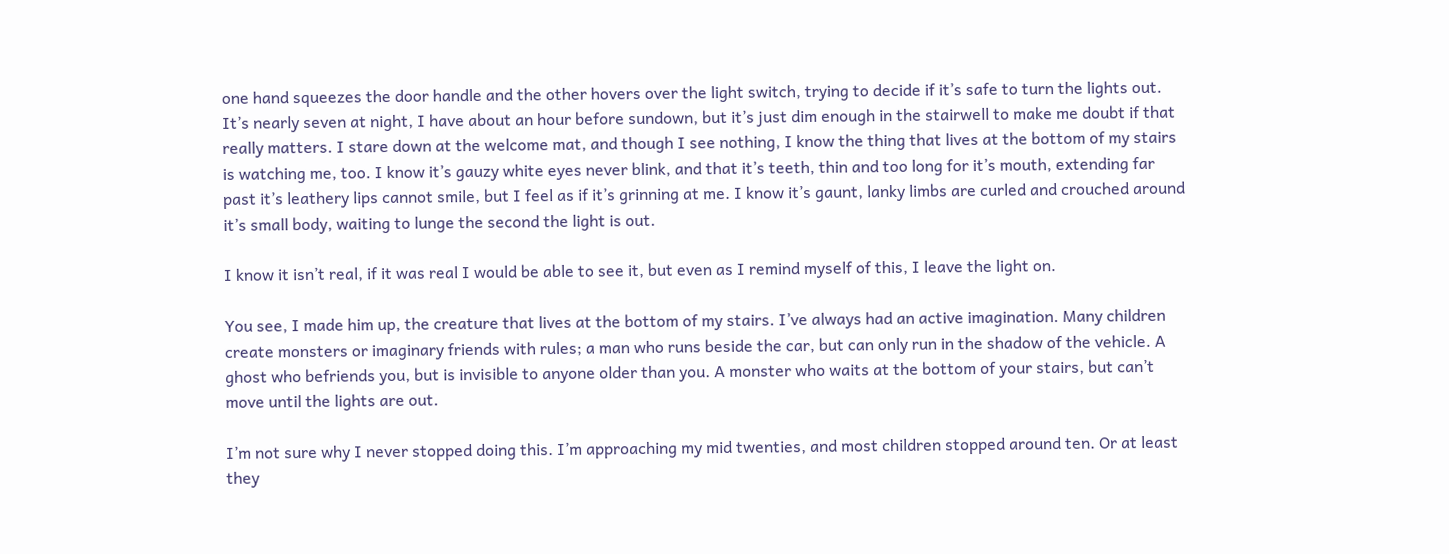one hand squeezes the door handle and the other hovers over the light switch, trying to decide if it’s safe to turn the lights out. It’s nearly seven at night, I have about an hour before sundown, but it’s just dim enough in the stairwell to make me doubt if that really matters. I stare down at the welcome mat, and though I see nothing, I know the thing that lives at the bottom of my stairs is watching me, too. I know it’s gauzy white eyes never blink, and that it’s teeth, thin and too long for it’s mouth, extending far past it’s leathery lips cannot smile, but I feel as if it’s grinning at me. I know it’s gaunt, lanky limbs are curled and crouched around it’s small body, waiting to lunge the second the light is out.

I know it isn’t real, if it was real I would be able to see it, but even as I remind myself of this, I leave the light on.

You see, I made him up, the creature that lives at the bottom of my stairs. I’ve always had an active imagination. Many children create monsters or imaginary friends with rules; a man who runs beside the car, but can only run in the shadow of the vehicle. A ghost who befriends you, but is invisible to anyone older than you. A monster who waits at the bottom of your stairs, but can’t move until the lights are out.

I’m not sure why I never stopped doing this. I’m approaching my mid twenties, and most children stopped around ten. Or at least they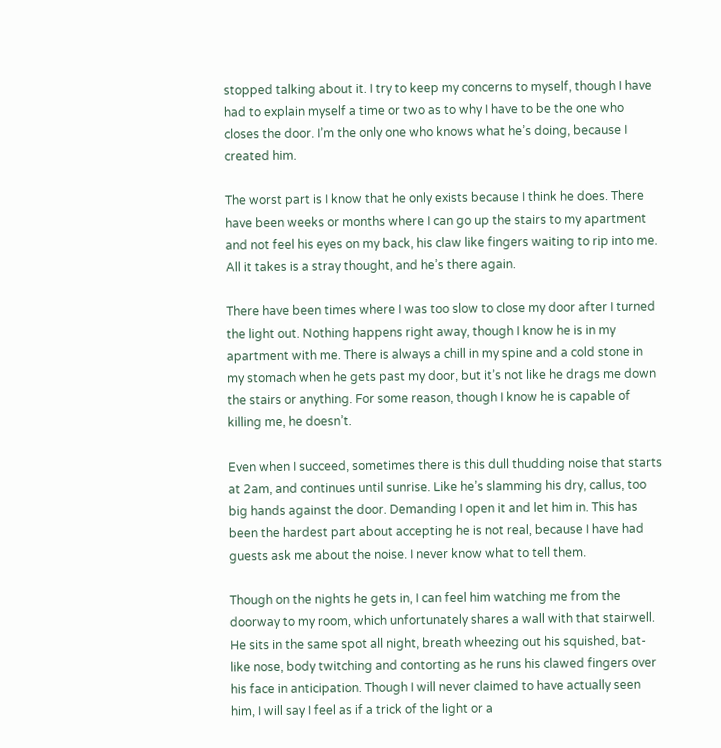stopped talking about it. I try to keep my concerns to myself, though I have had to explain myself a time or two as to why I have to be the one who closes the door. I’m the only one who knows what he’s doing, because I created him.

The worst part is I know that he only exists because I think he does. There have been weeks or months where I can go up the stairs to my apartment and not feel his eyes on my back, his claw like fingers waiting to rip into me. All it takes is a stray thought, and he’s there again.

There have been times where I was too slow to close my door after I turned the light out. Nothing happens right away, though I know he is in my apartment with me. There is always a chill in my spine and a cold stone in my stomach when he gets past my door, but it’s not like he drags me down the stairs or anything. For some reason, though I know he is capable of killing me, he doesn’t.

Even when I succeed, sometimes there is this dull thudding noise that starts at 2am, and continues until sunrise. Like he’s slamming his dry, callus, too big hands against the door. Demanding I open it and let him in. This has been the hardest part about accepting he is not real, because I have had guests ask me about the noise. I never know what to tell them.

Though on the nights he gets in, I can feel him watching me from the doorway to my room, which unfortunately shares a wall with that stairwell. He sits in the same spot all night, breath wheezing out his squished, bat-like nose, body twitching and contorting as he runs his clawed fingers over his face in anticipation. Though I will never claimed to have actually seen him, I will say I feel as if a trick of the light or a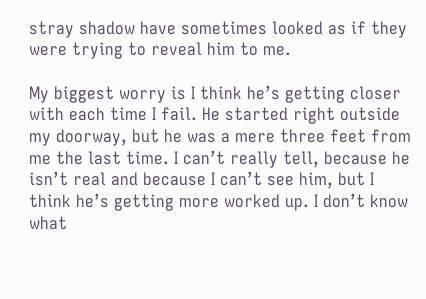stray shadow have sometimes looked as if they were trying to reveal him to me.

My biggest worry is I think he’s getting closer with each time I fail. He started right outside my doorway, but he was a mere three feet from me the last time. I can’t really tell, because he isn’t real and because I can’t see him, but I think he’s getting more worked up. I don’t know what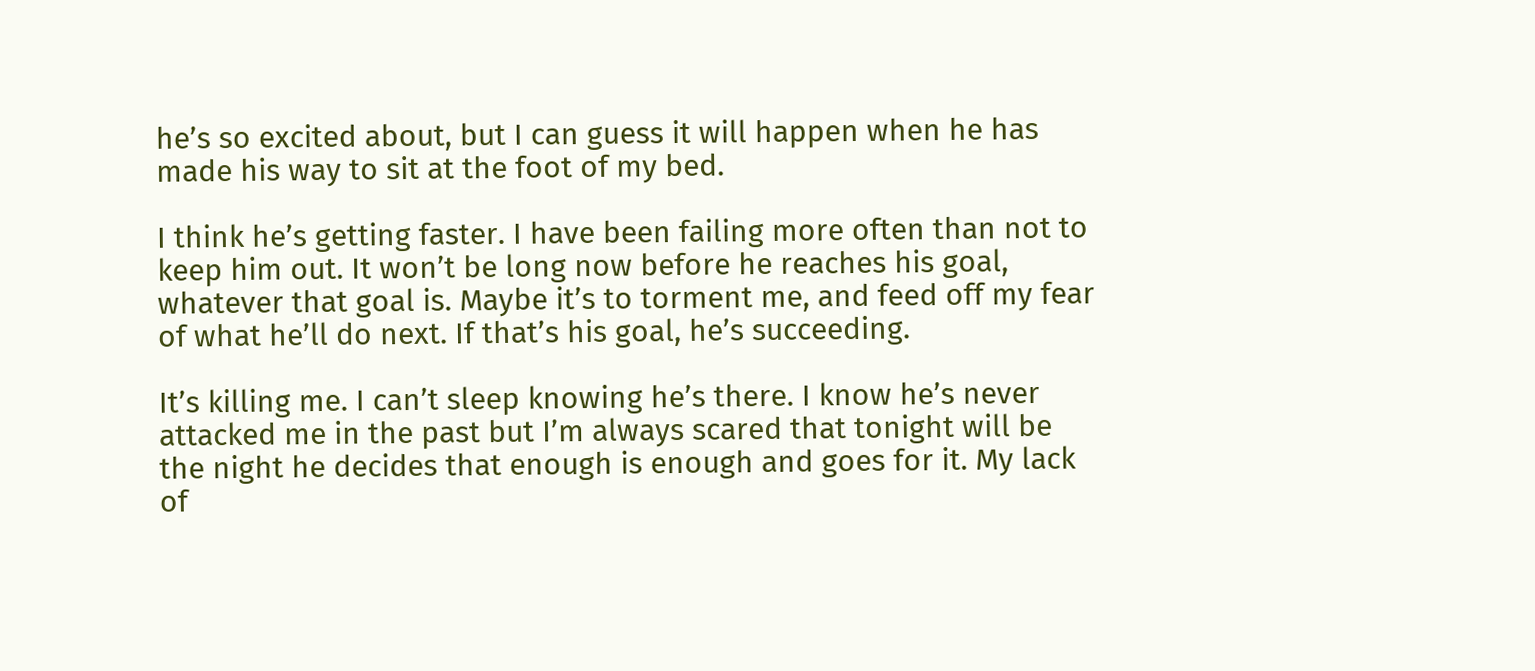he’s so excited about, but I can guess it will happen when he has made his way to sit at the foot of my bed.

I think he’s getting faster. I have been failing more often than not to keep him out. It won’t be long now before he reaches his goal, whatever that goal is. Maybe it’s to torment me, and feed off my fear of what he’ll do next. If that’s his goal, he’s succeeding.

It’s killing me. I can’t sleep knowing he’s there. I know he’s never attacked me in the past but I’m always scared that tonight will be the night he decides that enough is enough and goes for it. My lack of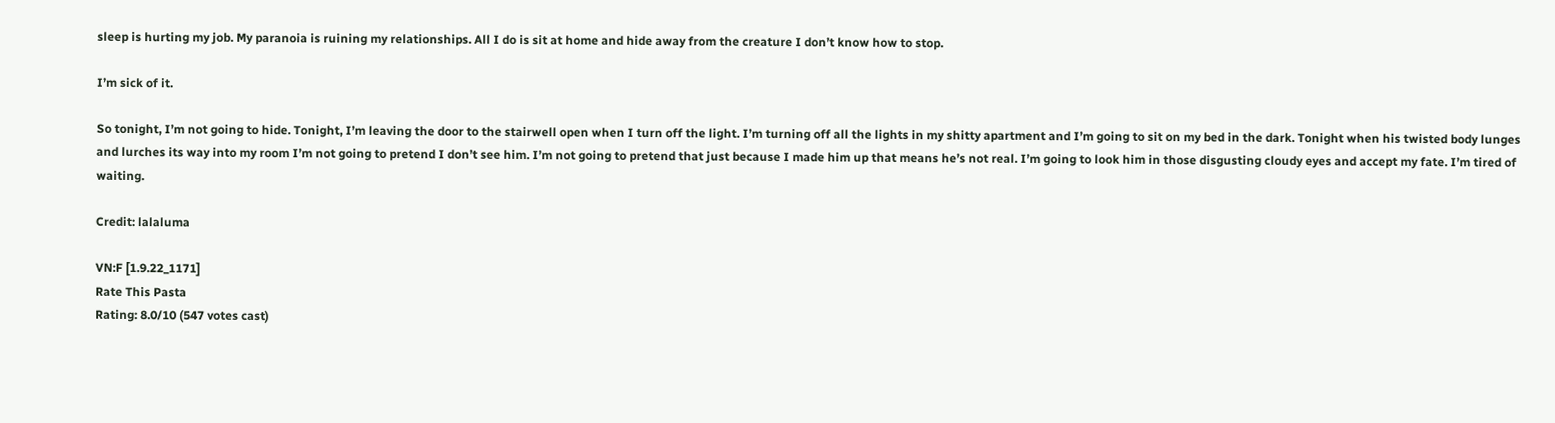sleep is hurting my job. My paranoia is ruining my relationships. All I do is sit at home and hide away from the creature I don’t know how to stop.

I’m sick of it.

So tonight, I’m not going to hide. Tonight, I’m leaving the door to the stairwell open when I turn off the light. I’m turning off all the lights in my shitty apartment and I’m going to sit on my bed in the dark. Tonight when his twisted body lunges and lurches its way into my room I’m not going to pretend I don’t see him. I’m not going to pretend that just because I made him up that means he’s not real. I’m going to look him in those disgusting cloudy eyes and accept my fate. I’m tired of waiting.

Credit: lalaluma

VN:F [1.9.22_1171]
Rate This Pasta
Rating: 8.0/10 (547 votes cast)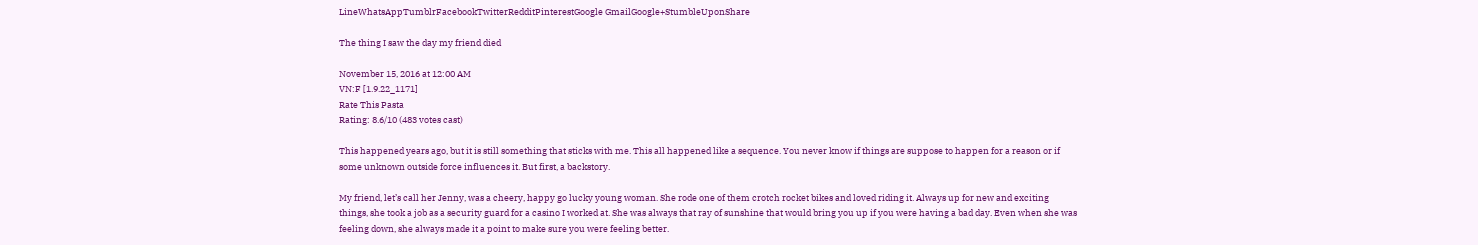LineWhatsAppTumblrFacebookTwitterRedditPinterestGoogle GmailGoogle+StumbleUponShare

The thing I saw the day my friend died

November 15, 2016 at 12:00 AM
VN:F [1.9.22_1171]
Rate This Pasta
Rating: 8.6/10 (483 votes cast)

This happened years ago, but it is still something that sticks with me. This all happened like a sequence. You never know if things are suppose to happen for a reason or if some unknown outside force influences it. But first, a backstory.

My friend, let’s call her Jenny, was a cheery, happy go lucky young woman. She rode one of them crotch rocket bikes and loved riding it. Always up for new and exciting things, she took a job as a security guard for a casino I worked at. She was always that ray of sunshine that would bring you up if you were having a bad day. Even when she was feeling down, she always made it a point to make sure you were feeling better.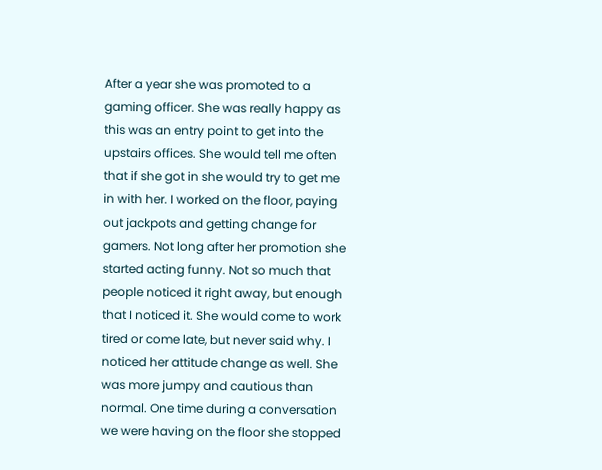After a year she was promoted to a gaming officer. She was really happy as this was an entry point to get into the upstairs offices. She would tell me often that if she got in she would try to get me in with her. I worked on the floor, paying out jackpots and getting change for gamers. Not long after her promotion she started acting funny. Not so much that people noticed it right away, but enough that I noticed it. She would come to work tired or come late, but never said why. I noticed her attitude change as well. She was more jumpy and cautious than normal. One time during a conversation we were having on the floor she stopped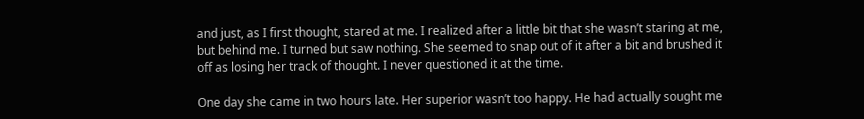and just, as I first thought, stared at me. I realized after a little bit that she wasn’t staring at me, but behind me. I turned but saw nothing. She seemed to snap out of it after a bit and brushed it off as losing her track of thought. I never questioned it at the time.

One day she came in two hours late. Her superior wasn’t too happy. He had actually sought me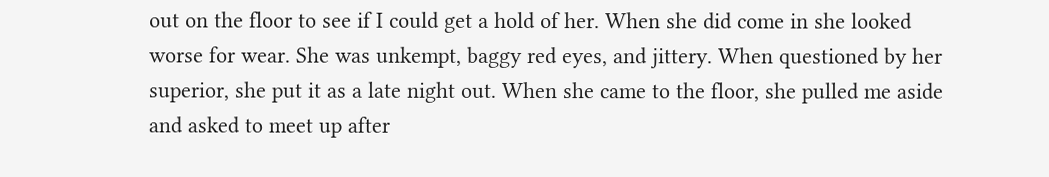out on the floor to see if I could get a hold of her. When she did come in she looked worse for wear. She was unkempt, baggy red eyes, and jittery. When questioned by her superior, she put it as a late night out. When she came to the floor, she pulled me aside and asked to meet up after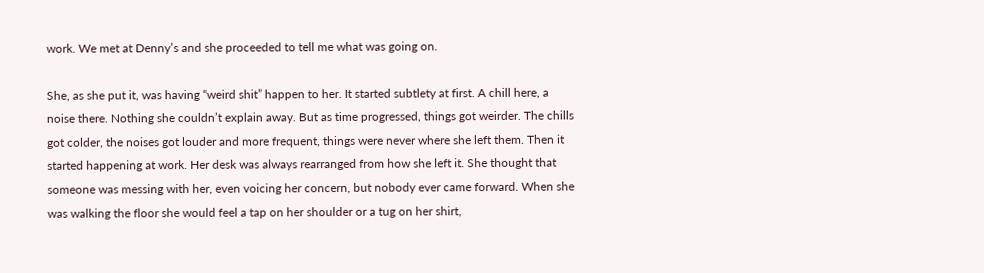work. We met at Denny’s and she proceeded to tell me what was going on.

She, as she put it, was having “weird shit” happen to her. It started subtlety at first. A chill here, a noise there. Nothing she couldn’t explain away. But as time progressed, things got weirder. The chills got colder, the noises got louder and more frequent, things were never where she left them. Then it started happening at work. Her desk was always rearranged from how she left it. She thought that someone was messing with her, even voicing her concern, but nobody ever came forward. When she was walking the floor she would feel a tap on her shoulder or a tug on her shirt,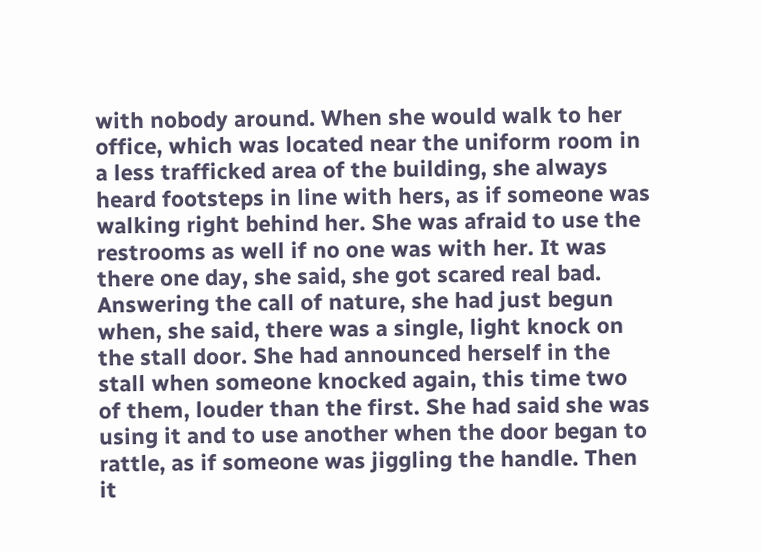with nobody around. When she would walk to her office, which was located near the uniform room in a less trafficked area of the building, she always heard footsteps in line with hers, as if someone was walking right behind her. She was afraid to use the restrooms as well if no one was with her. It was there one day, she said, she got scared real bad. Answering the call of nature, she had just begun when, she said, there was a single, light knock on the stall door. She had announced herself in the stall when someone knocked again, this time two of them, louder than the first. She had said she was using it and to use another when the door began to rattle, as if someone was jiggling the handle. Then it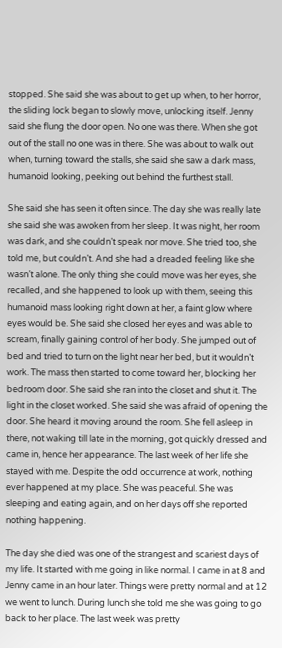stopped. She said she was about to get up when, to her horror, the sliding lock began to slowly move, unlocking itself. Jenny said she flung the door open. No one was there. When she got out of the stall no one was in there. She was about to walk out when, turning toward the stalls, she said she saw a dark mass, humanoid looking, peeking out behind the furthest stall.

She said she has seen it often since. The day she was really late she said she was awoken from her sleep. It was night, her room was dark, and she couldn’t speak nor move. She tried too, she told me, but couldn’t. And she had a dreaded feeling like she wasn’t alone. The only thing she could move was her eyes, she recalled, and she happened to look up with them, seeing this humanoid mass looking right down at her, a faint glow where eyes would be. She said she closed her eyes and was able to scream, finally gaining control of her body. She jumped out of bed and tried to turn on the light near her bed, but it wouldn’t work. The mass then started to come toward her, blocking her bedroom door. She said she ran into the closet and shut it. The light in the closet worked. She said she was afraid of opening the door. She heard it moving around the room. She fell asleep in there, not waking till late in the morning, got quickly dressed and came in, hence her appearance. The last week of her life she stayed with me. Despite the odd occurrence at work, nothing ever happened at my place. She was peaceful. She was sleeping and eating again, and on her days off she reported nothing happening.

The day she died was one of the strangest and scariest days of my life. It started with me going in like normal. I came in at 8 and Jenny came in an hour later. Things were pretty normal and at 12 we went to lunch. During lunch she told me she was going to go back to her place. The last week was pretty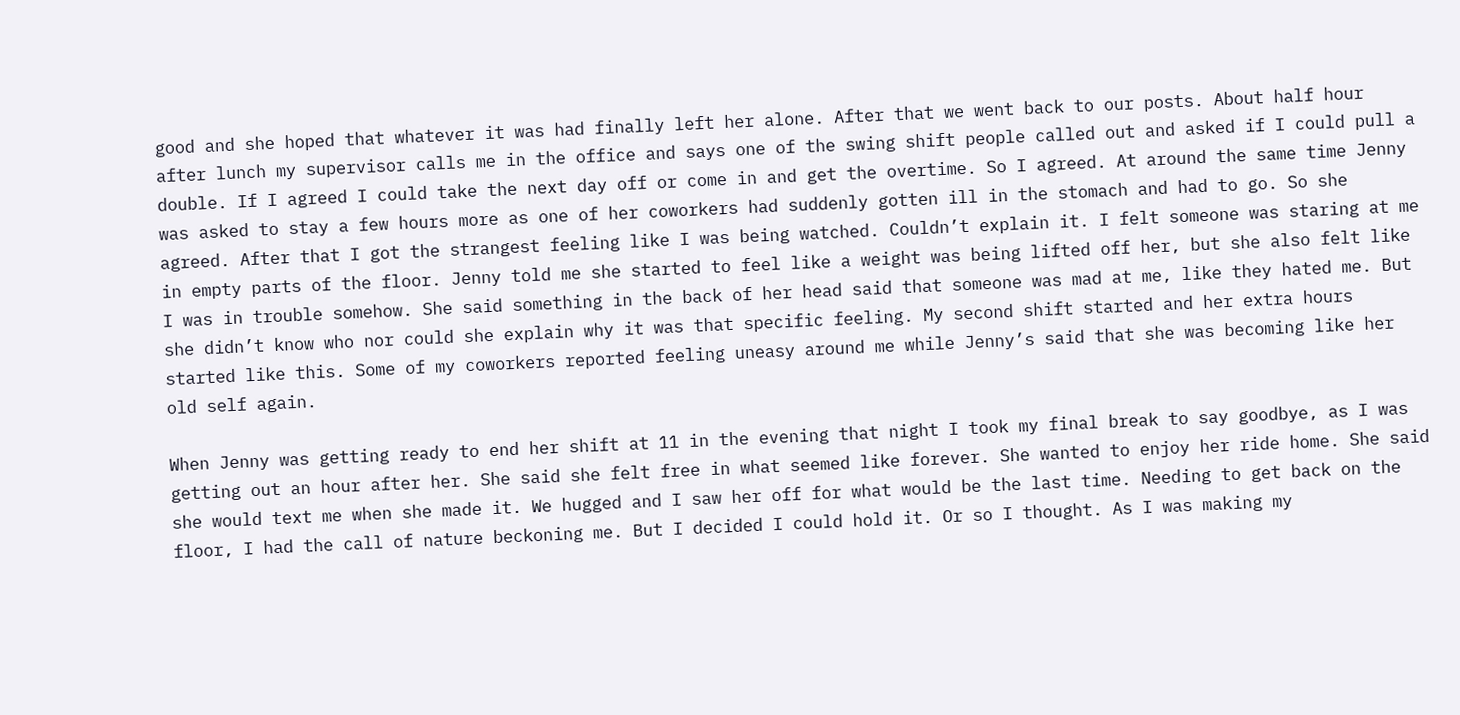good and she hoped that whatever it was had finally left her alone. After that we went back to our posts. About half hour after lunch my supervisor calls me in the office and says one of the swing shift people called out and asked if I could pull a double. If I agreed I could take the next day off or come in and get the overtime. So I agreed. At around the same time Jenny was asked to stay a few hours more as one of her coworkers had suddenly gotten ill in the stomach and had to go. So she agreed. After that I got the strangest feeling like I was being watched. Couldn’t explain it. I felt someone was staring at me in empty parts of the floor. Jenny told me she started to feel like a weight was being lifted off her, but she also felt like I was in trouble somehow. She said something in the back of her head said that someone was mad at me, like they hated me. But she didn’t know who nor could she explain why it was that specific feeling. My second shift started and her extra hours started like this. Some of my coworkers reported feeling uneasy around me while Jenny’s said that she was becoming like her old self again.

When Jenny was getting ready to end her shift at 11 in the evening that night I took my final break to say goodbye, as I was getting out an hour after her. She said she felt free in what seemed like forever. She wanted to enjoy her ride home. She said she would text me when she made it. We hugged and I saw her off for what would be the last time. Needing to get back on the floor, I had the call of nature beckoning me. But I decided I could hold it. Or so I thought. As I was making my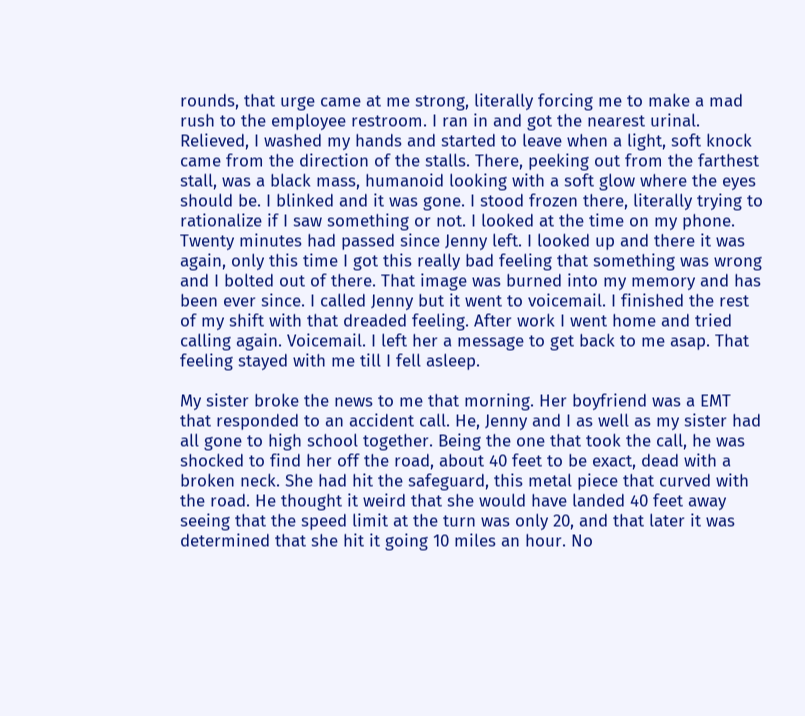rounds, that urge came at me strong, literally forcing me to make a mad rush to the employee restroom. I ran in and got the nearest urinal. Relieved, I washed my hands and started to leave when a light, soft knock came from the direction of the stalls. There, peeking out from the farthest stall, was a black mass, humanoid looking with a soft glow where the eyes should be. I blinked and it was gone. I stood frozen there, literally trying to rationalize if I saw something or not. I looked at the time on my phone. Twenty minutes had passed since Jenny left. I looked up and there it was again, only this time I got this really bad feeling that something was wrong and I bolted out of there. That image was burned into my memory and has been ever since. I called Jenny but it went to voicemail. I finished the rest of my shift with that dreaded feeling. After work I went home and tried calling again. Voicemail. I left her a message to get back to me asap. That feeling stayed with me till I fell asleep.

My sister broke the news to me that morning. Her boyfriend was a EMT that responded to an accident call. He, Jenny and I as well as my sister had all gone to high school together. Being the one that took the call, he was shocked to find her off the road, about 40 feet to be exact, dead with a broken neck. She had hit the safeguard, this metal piece that curved with the road. He thought it weird that she would have landed 40 feet away seeing that the speed limit at the turn was only 20, and that later it was determined that she hit it going 10 miles an hour. No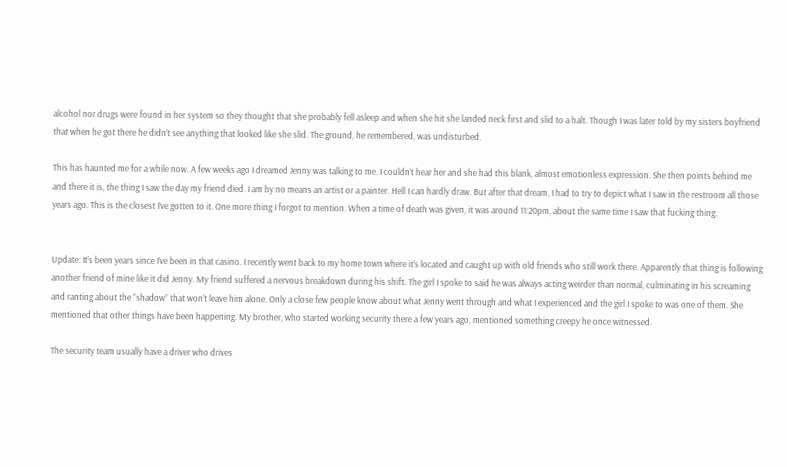alcohol nor drugs were found in her system so they thought that she probably fell asleep and when she hit she landed neck first and slid to a halt. Though I was later told by my sisters boyfriend that when he got there he didn’t see anything that looked like she slid. The ground, he remembered, was undisturbed.

This has haunted me for a while now. A few weeks ago I dreamed Jenny was talking to me. I couldn’t hear her and she had this blank, almost emotionless expression. She then points behind me and there it is, the thing I saw the day my friend died. I am by no means an artist or a painter. Hell I can hardly draw. But after that dream, I had to try to depict what I saw in the restroom all those years ago. This is the closest I’ve gotten to it. One more thing I forgot to mention. When a time of death was given, it was around 11:20pm, about the same time I saw that fucking thing.


Update: It’s been years since I’ve been in that casino. I recently went back to my home town where it’s located and caught up with old friends who still work there. Apparently that thing is following another friend of mine like it did Jenny. My friend suffered a nervous breakdown during his shift. The girl I spoke to said he was always acting weirder than normal, culminating in his screaming and ranting about the “shadow” that won’t leave him alone. Only a close few people know about what Jenny went through and what I experienced and the girl I spoke to was one of them. She mentioned that other things have been happening. My brother, who started working security there a few years ago, mentioned something creepy he once witnessed.

The security team usually have a driver who drives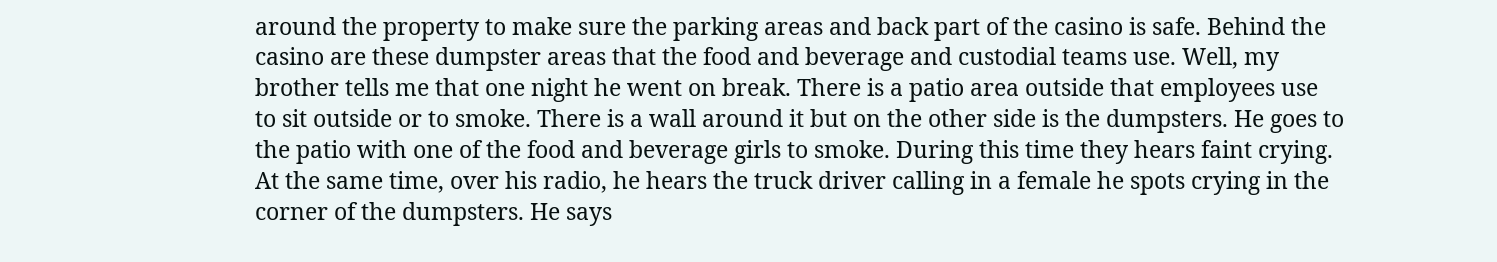around the property to make sure the parking areas and back part of the casino is safe. Behind the casino are these dumpster areas that the food and beverage and custodial teams use. Well, my brother tells me that one night he went on break. There is a patio area outside that employees use to sit outside or to smoke. There is a wall around it but on the other side is the dumpsters. He goes to the patio with one of the food and beverage girls to smoke. During this time they hears faint crying. At the same time, over his radio, he hears the truck driver calling in a female he spots crying in the corner of the dumpsters. He says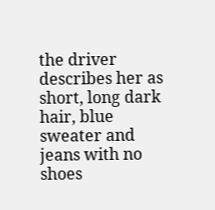the driver describes her as short, long dark hair, blue sweater and jeans with no shoes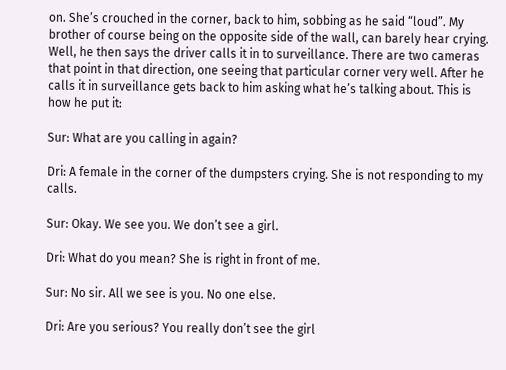on. She’s crouched in the corner, back to him, sobbing as he said “loud”. My brother of course being on the opposite side of the wall, can barely hear crying. Well, he then says the driver calls it in to surveillance. There are two cameras that point in that direction, one seeing that particular corner very well. After he calls it in surveillance gets back to him asking what he’s talking about. This is how he put it:

Sur: What are you calling in again?

Dri: A female in the corner of the dumpsters crying. She is not responding to my calls.

Sur: Okay. We see you. We don’t see a girl.

Dri: What do you mean? She is right in front of me.

Sur: No sir. All we see is you. No one else.

Dri: Are you serious? You really don’t see the girl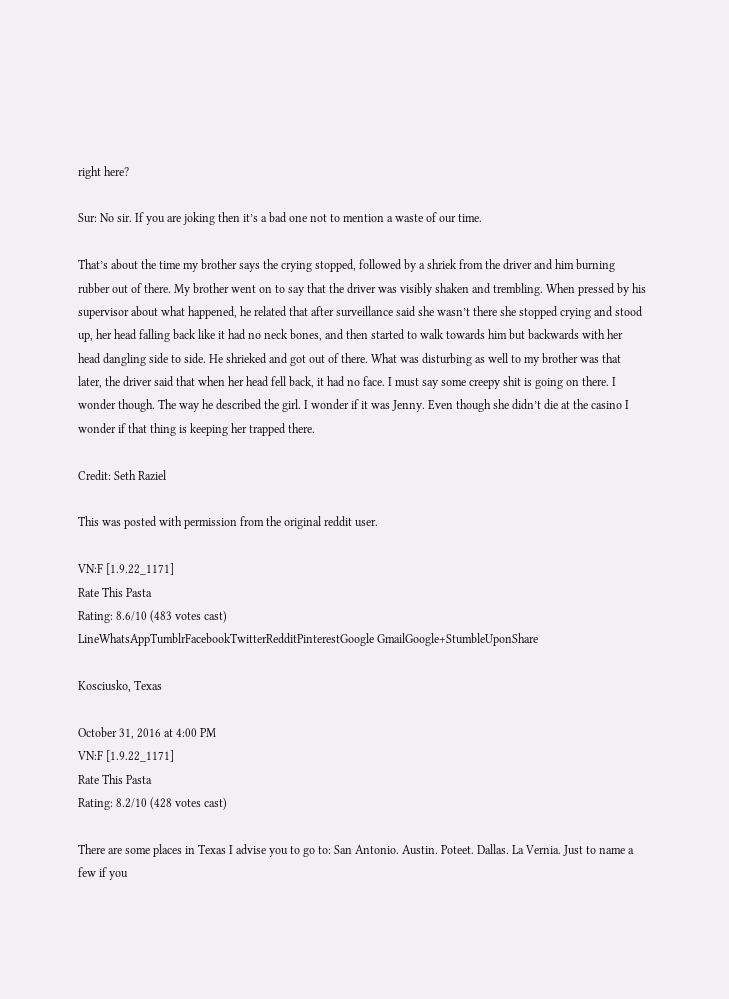right here?

Sur: No sir. If you are joking then it’s a bad one not to mention a waste of our time.

That’s about the time my brother says the crying stopped, followed by a shriek from the driver and him burning rubber out of there. My brother went on to say that the driver was visibly shaken and trembling. When pressed by his supervisor about what happened, he related that after surveillance said she wasn’t there she stopped crying and stood up, her head falling back like it had no neck bones, and then started to walk towards him but backwards with her head dangling side to side. He shrieked and got out of there. What was disturbing as well to my brother was that later, the driver said that when her head fell back, it had no face. I must say some creepy shit is going on there. I wonder though. The way he described the girl. I wonder if it was Jenny. Even though she didn’t die at the casino I wonder if that thing is keeping her trapped there.

Credit: Seth Raziel

This was posted with permission from the original reddit user.

VN:F [1.9.22_1171]
Rate This Pasta
Rating: 8.6/10 (483 votes cast)
LineWhatsAppTumblrFacebookTwitterRedditPinterestGoogle GmailGoogle+StumbleUponShare

Kosciusko, Texas

October 31, 2016 at 4:00 PM
VN:F [1.9.22_1171]
Rate This Pasta
Rating: 8.2/10 (428 votes cast)

There are some places in Texas I advise you to go to: San Antonio. Austin. Poteet. Dallas. La Vernia. Just to name a few if you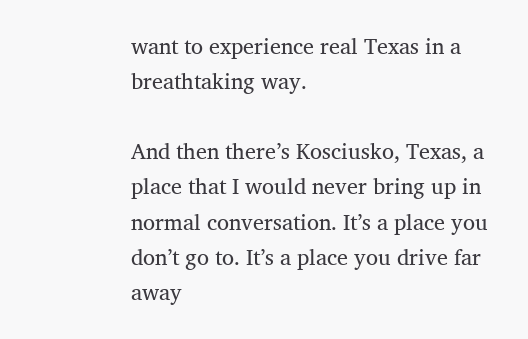want to experience real Texas in a breathtaking way.

And then there’s Kosciusko, Texas, a place that I would never bring up in normal conversation. It’s a place you don’t go to. It’s a place you drive far away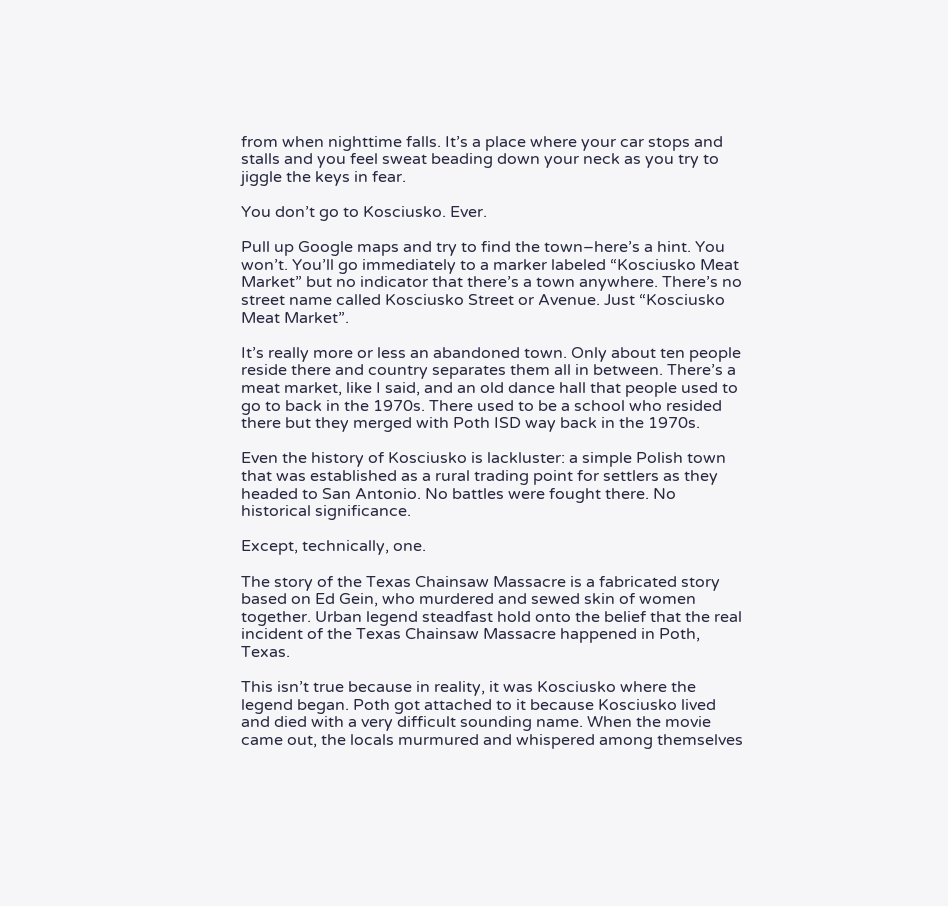from when nighttime falls. It’s a place where your car stops and stalls and you feel sweat beading down your neck as you try to jiggle the keys in fear.

You don’t go to Kosciusko. Ever.

Pull up Google maps and try to find the town–here’s a hint. You won’t. You’ll go immediately to a marker labeled “Kosciusko Meat Market” but no indicator that there’s a town anywhere. There’s no street name called Kosciusko Street or Avenue. Just “Kosciusko Meat Market”.

It’s really more or less an abandoned town. Only about ten people reside there and country separates them all in between. There’s a meat market, like I said, and an old dance hall that people used to go to back in the 1970s. There used to be a school who resided there but they merged with Poth ISD way back in the 1970s.

Even the history of Kosciusko is lackluster: a simple Polish town that was established as a rural trading point for settlers as they headed to San Antonio. No battles were fought there. No historical significance.

Except, technically, one.

The story of the Texas Chainsaw Massacre is a fabricated story based on Ed Gein, who murdered and sewed skin of women together. Urban legend steadfast hold onto the belief that the real incident of the Texas Chainsaw Massacre happened in Poth, Texas.

This isn’t true because in reality, it was Kosciusko where the legend began. Poth got attached to it because Kosciusko lived and died with a very difficult sounding name. When the movie came out, the locals murmured and whispered among themselves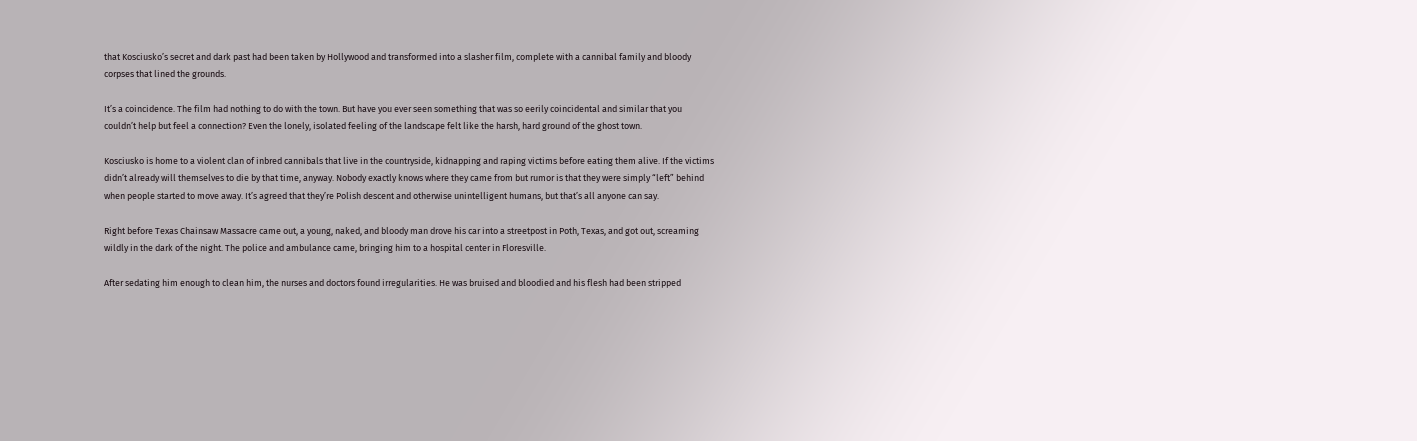that Kosciusko’s secret and dark past had been taken by Hollywood and transformed into a slasher film, complete with a cannibal family and bloody corpses that lined the grounds.

It’s a coincidence. The film had nothing to do with the town. But have you ever seen something that was so eerily coincidental and similar that you couldn’t help but feel a connection? Even the lonely, isolated feeling of the landscape felt like the harsh, hard ground of the ghost town.

Kosciusko is home to a violent clan of inbred cannibals that live in the countryside, kidnapping and raping victims before eating them alive. If the victims didn’t already will themselves to die by that time, anyway. Nobody exactly knows where they came from but rumor is that they were simply “left” behind when people started to move away. It’s agreed that they’re Polish descent and otherwise unintelligent humans, but that’s all anyone can say.

Right before Texas Chainsaw Massacre came out, a young, naked, and bloody man drove his car into a streetpost in Poth, Texas, and got out, screaming wildly in the dark of the night. The police and ambulance came, bringing him to a hospital center in Floresville.

After sedating him enough to clean him, the nurses and doctors found irregularities. He was bruised and bloodied and his flesh had been stripped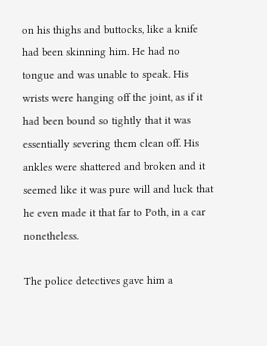on his thighs and buttocks, like a knife had been skinning him. He had no tongue and was unable to speak. His wrists were hanging off the joint, as if it had been bound so tightly that it was essentially severing them clean off. His ankles were shattered and broken and it seemed like it was pure will and luck that he even made it that far to Poth, in a car nonetheless.

The police detectives gave him a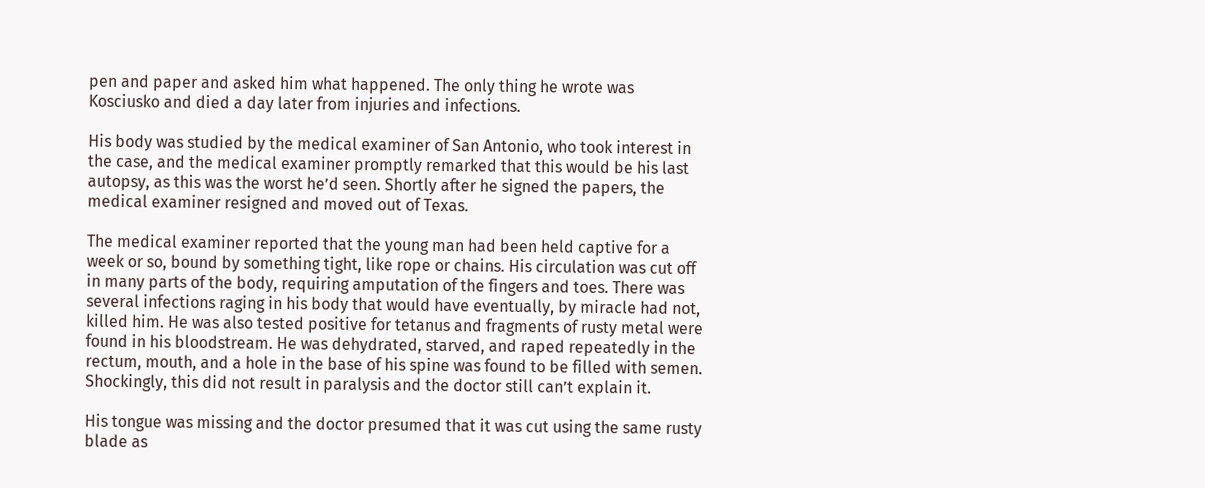pen and paper and asked him what happened. The only thing he wrote was Kosciusko and died a day later from injuries and infections.

His body was studied by the medical examiner of San Antonio, who took interest in the case, and the medical examiner promptly remarked that this would be his last autopsy, as this was the worst he’d seen. Shortly after he signed the papers, the medical examiner resigned and moved out of Texas.

The medical examiner reported that the young man had been held captive for a week or so, bound by something tight, like rope or chains. His circulation was cut off in many parts of the body, requiring amputation of the fingers and toes. There was several infections raging in his body that would have eventually, by miracle had not, killed him. He was also tested positive for tetanus and fragments of rusty metal were found in his bloodstream. He was dehydrated, starved, and raped repeatedly in the rectum, mouth, and a hole in the base of his spine was found to be filled with semen. Shockingly, this did not result in paralysis and the doctor still can’t explain it.

His tongue was missing and the doctor presumed that it was cut using the same rusty blade as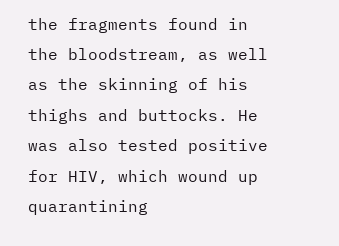the fragments found in the bloodstream, as well as the skinning of his thighs and buttocks. He was also tested positive for HIV, which wound up quarantining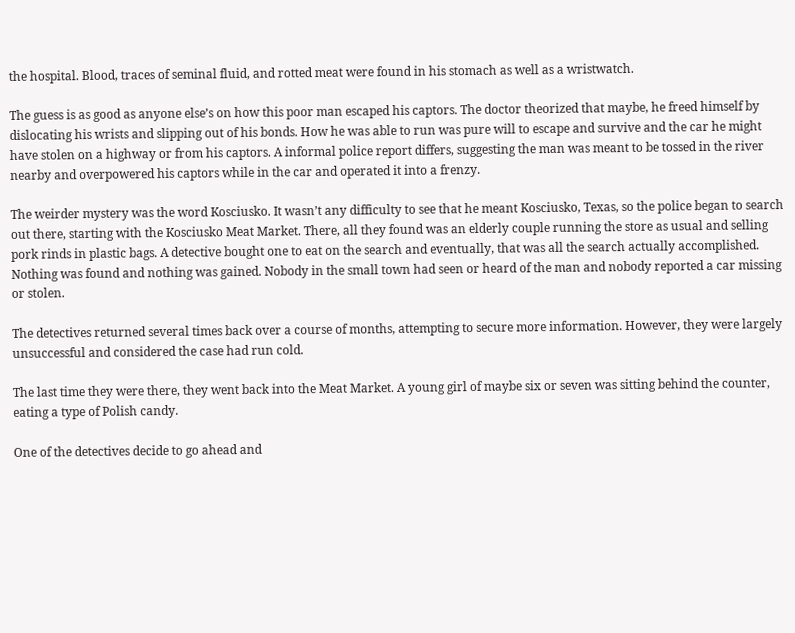the hospital. Blood, traces of seminal fluid, and rotted meat were found in his stomach as well as a wristwatch.

The guess is as good as anyone else’s on how this poor man escaped his captors. The doctor theorized that maybe, he freed himself by dislocating his wrists and slipping out of his bonds. How he was able to run was pure will to escape and survive and the car he might have stolen on a highway or from his captors. A informal police report differs, suggesting the man was meant to be tossed in the river nearby and overpowered his captors while in the car and operated it into a frenzy.

The weirder mystery was the word Kosciusko. It wasn’t any difficulty to see that he meant Kosciusko, Texas, so the police began to search out there, starting with the Kosciusko Meat Market. There, all they found was an elderly couple running the store as usual and selling pork rinds in plastic bags. A detective bought one to eat on the search and eventually, that was all the search actually accomplished. Nothing was found and nothing was gained. Nobody in the small town had seen or heard of the man and nobody reported a car missing or stolen.

The detectives returned several times back over a course of months, attempting to secure more information. However, they were largely unsuccessful and considered the case had run cold.

The last time they were there, they went back into the Meat Market. A young girl of maybe six or seven was sitting behind the counter, eating a type of Polish candy.

One of the detectives decide to go ahead and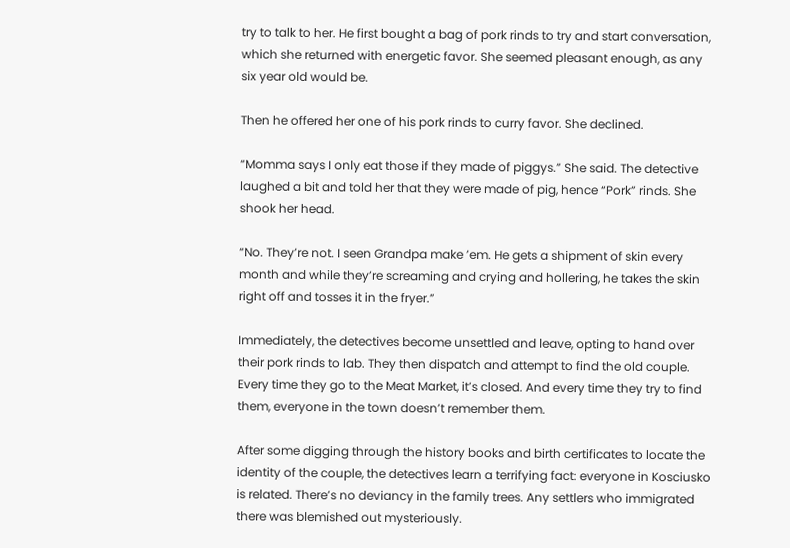try to talk to her. He first bought a bag of pork rinds to try and start conversation, which she returned with energetic favor. She seemed pleasant enough, as any six year old would be.

Then he offered her one of his pork rinds to curry favor. She declined.

“Momma says I only eat those if they made of piggys.” She said. The detective laughed a bit and told her that they were made of pig, hence “Pork” rinds. She shook her head.

“No. They’re not. I seen Grandpa make ’em. He gets a shipment of skin every month and while they’re screaming and crying and hollering, he takes the skin right off and tosses it in the fryer.”

Immediately, the detectives become unsettled and leave, opting to hand over their pork rinds to lab. They then dispatch and attempt to find the old couple. Every time they go to the Meat Market, it’s closed. And every time they try to find them, everyone in the town doesn’t remember them.

After some digging through the history books and birth certificates to locate the identity of the couple, the detectives learn a terrifying fact: everyone in Kosciusko is related. There’s no deviancy in the family trees. Any settlers who immigrated there was blemished out mysteriously.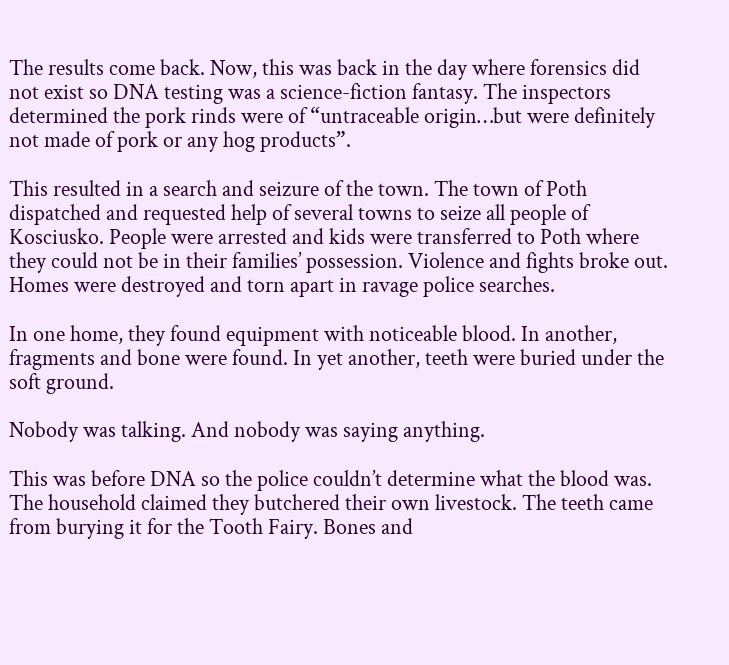The results come back. Now, this was back in the day where forensics did not exist so DNA testing was a science-fiction fantasy. The inspectors determined the pork rinds were of “untraceable origin…but were definitely not made of pork or any hog products”.

This resulted in a search and seizure of the town. The town of Poth dispatched and requested help of several towns to seize all people of Kosciusko. People were arrested and kids were transferred to Poth where they could not be in their families’ possession. Violence and fights broke out. Homes were destroyed and torn apart in ravage police searches.

In one home, they found equipment with noticeable blood. In another, fragments and bone were found. In yet another, teeth were buried under the soft ground.

Nobody was talking. And nobody was saying anything.

This was before DNA so the police couldn’t determine what the blood was. The household claimed they butchered their own livestock. The teeth came from burying it for the Tooth Fairy. Bones and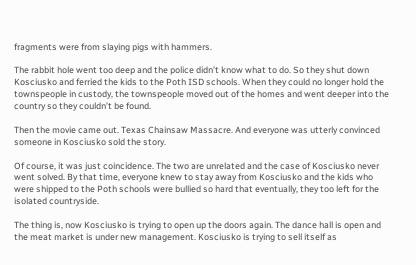fragments were from slaying pigs with hammers.

The rabbit hole went too deep and the police didn’t know what to do. So they shut down Kosciusko and ferried the kids to the Poth ISD schools. When they could no longer hold the townspeople in custody, the townspeople moved out of the homes and went deeper into the country so they couldn’t be found.

Then the movie came out. Texas Chainsaw Massacre. And everyone was utterly convinced someone in Kosciusko sold the story.

Of course, it was just coincidence. The two are unrelated and the case of Kosciusko never went solved. By that time, everyone knew to stay away from Kosciusko and the kids who were shipped to the Poth schools were bullied so hard that eventually, they too left for the isolated countryside.

The thing is, now Kosciusko is trying to open up the doors again. The dance hall is open and the meat market is under new management. Kosciusko is trying to sell itself as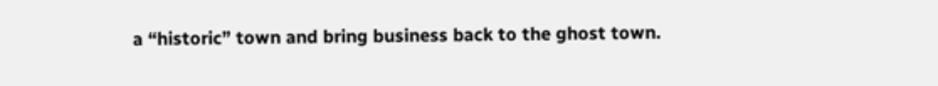a “historic” town and bring business back to the ghost town.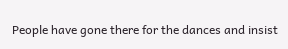People have gone there for the dances and insist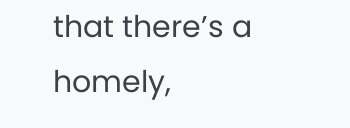that there’s a homely,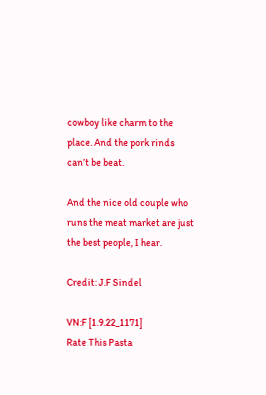cowboy like charm to the place. And the pork rinds can’t be beat.

And the nice old couple who runs the meat market are just the best people, I hear.

Credit: J.F Sindel

VN:F [1.9.22_1171]
Rate This Pasta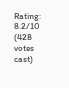Rating: 8.2/10 (428 votes cast)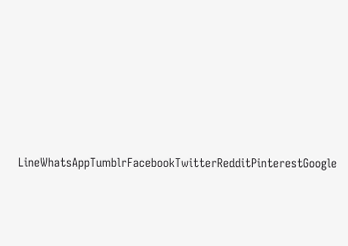LineWhatsAppTumblrFacebookTwitterRedditPinterestGoogle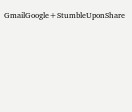GmailGoogle+StumbleUponShare